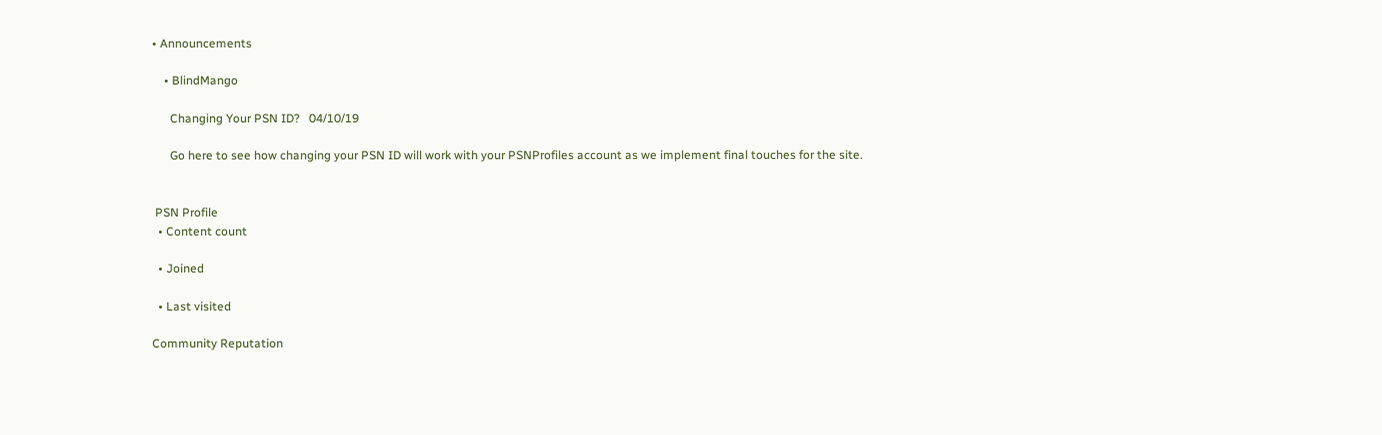• Announcements

    • BlindMango

      Changing Your PSN ID?   04/10/19

      Go here to see how changing your PSN ID will work with your PSNProfiles account as we implement final touches for the site.


 PSN Profile
  • Content count

  • Joined

  • Last visited

Community Reputation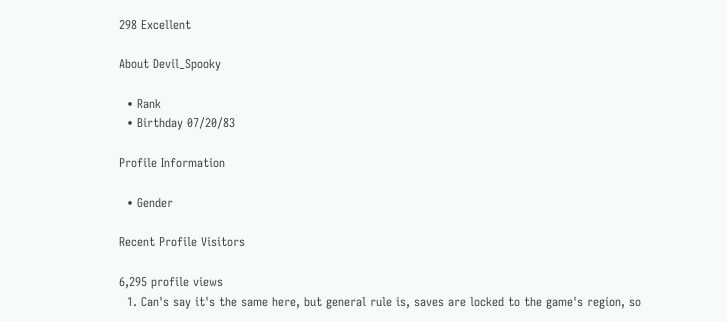298 Excellent

About Devil_Spooky

  • Rank
  • Birthday 07/20/83

Profile Information

  • Gender

Recent Profile Visitors

6,295 profile views
  1. Can's say it's the same here, but general rule is, saves are locked to the game's region, so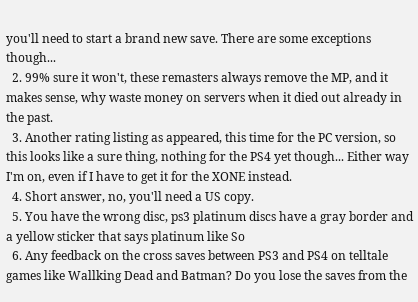you'll need to start a brand new save. There are some exceptions though...
  2. 99% sure it won't, these remasters always remove the MP, and it makes sense, why waste money on servers when it died out already in the past.
  3. Another rating listing as appeared, this time for the PC version, so this looks like a sure thing, nothing for the PS4 yet though... Either way I'm on, even if I have to get it for the XONE instead.
  4. Short answer, no, you'll need a US copy.
  5. You have the wrong disc, ps3 platinum discs have a gray border and a yellow sticker that says platinum like So
  6. Any feedback on the cross saves between PS3 and PS4 on telltale games like Wallking Dead and Batman? Do you lose the saves from the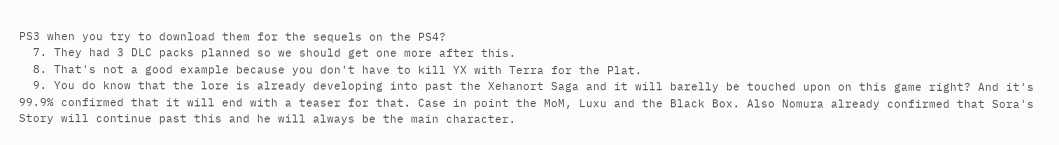PS3 when you try to download them for the sequels on the PS4?
  7. They had 3 DLC packs planned so we should get one more after this.
  8. That's not a good example because you don't have to kill YX with Terra for the Plat.
  9. You do know that the lore is already developing into past the Xehanort Saga and it will barelly be touched upon on this game right? And it's 99.9% confirmed that it will end with a teaser for that. Case in point the MoM, Luxu and the Black Box. Also Nomura already confirmed that Sora's Story will continue past this and he will always be the main character.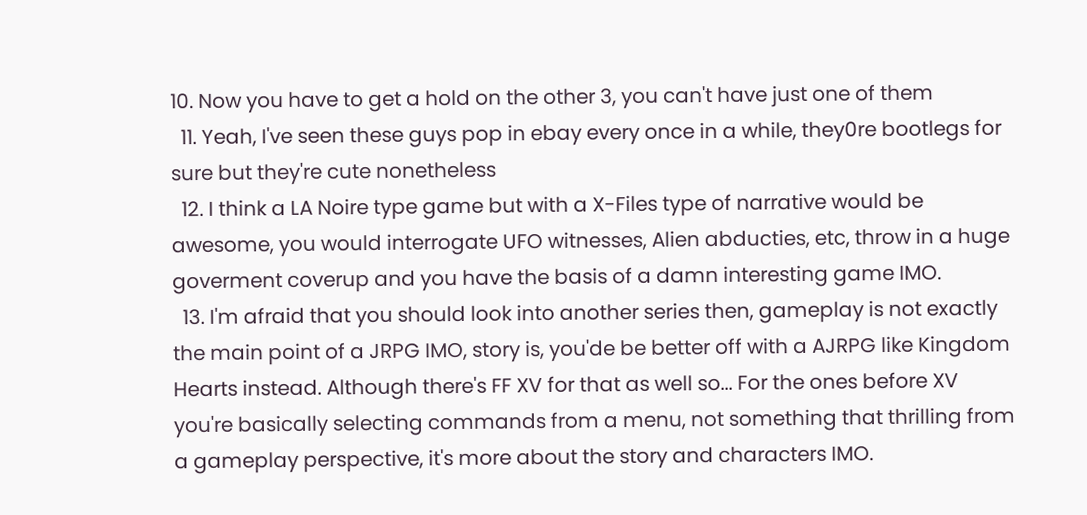10. Now you have to get a hold on the other 3, you can't have just one of them
  11. Yeah, I've seen these guys pop in ebay every once in a while, they0re bootlegs for sure but they're cute nonetheless
  12. I think a LA Noire type game but with a X-Files type of narrative would be awesome, you would interrogate UFO witnesses, Alien abducties, etc, throw in a huge goverment coverup and you have the basis of a damn interesting game IMO.
  13. I'm afraid that you should look into another series then, gameplay is not exactly the main point of a JRPG IMO, story is, you'de be better off with a AJRPG like Kingdom Hearts instead. Although there's FF XV for that as well so... For the ones before XV you're basically selecting commands from a menu, not something that thrilling from a gameplay perspective, it's more about the story and characters IMO.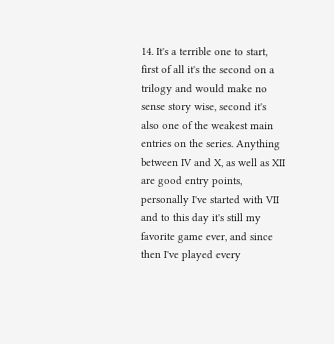14. It's a terrible one to start, first of all it's the second on a trilogy and would make no sense story wise, second it's also one of the weakest main entries on the series. Anything between IV and X, as well as XII are good entry points, personally I've started with VII and to this day it's still my favorite game ever, and since then I've played every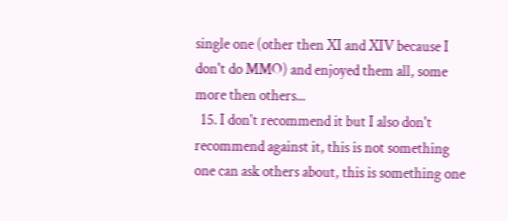single one (other then XI and XIV because I don't do MMO) and enjoyed them all, some more then others...
  15. I don't recommend it but I also don't recommend against it, this is not something one can ask others about, this is something one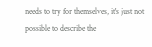needs to try for themselves, it's just not possible to describe the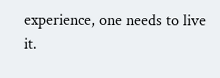experience, one needs to live it.